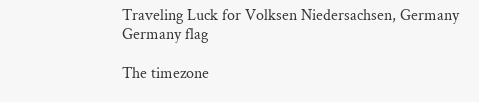Traveling Luck for Volksen Niedersachsen, Germany Germany flag

The timezone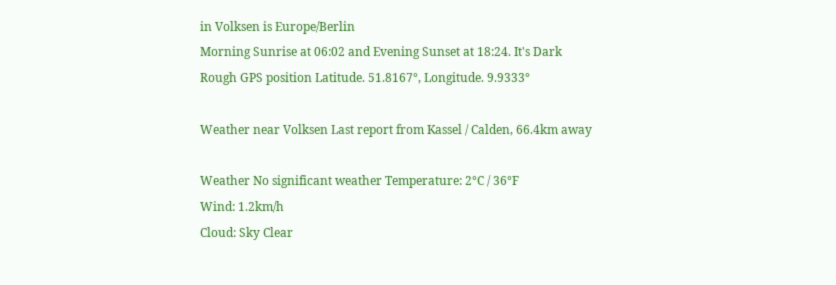in Volksen is Europe/Berlin
Morning Sunrise at 06:02 and Evening Sunset at 18:24. It's Dark
Rough GPS position Latitude. 51.8167°, Longitude. 9.9333°

Weather near Volksen Last report from Kassel / Calden, 66.4km away

Weather No significant weather Temperature: 2°C / 36°F
Wind: 1.2km/h
Cloud: Sky Clear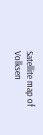Satellite map of Volksen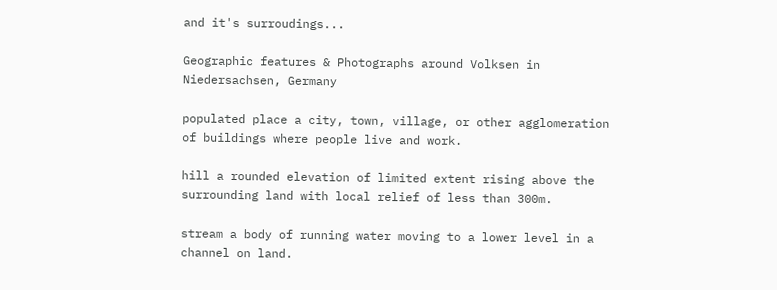and it's surroudings...

Geographic features & Photographs around Volksen in Niedersachsen, Germany

populated place a city, town, village, or other agglomeration of buildings where people live and work.

hill a rounded elevation of limited extent rising above the surrounding land with local relief of less than 300m.

stream a body of running water moving to a lower level in a channel on land.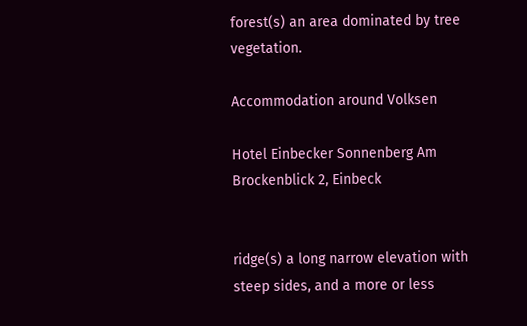forest(s) an area dominated by tree vegetation.

Accommodation around Volksen

Hotel Einbecker Sonnenberg Am Brockenblick 2, Einbeck


ridge(s) a long narrow elevation with steep sides, and a more or less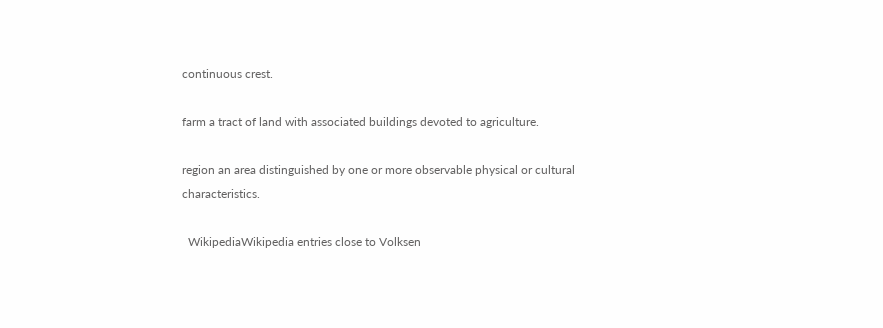continuous crest.

farm a tract of land with associated buildings devoted to agriculture.

region an area distinguished by one or more observable physical or cultural characteristics.

  WikipediaWikipedia entries close to Volksen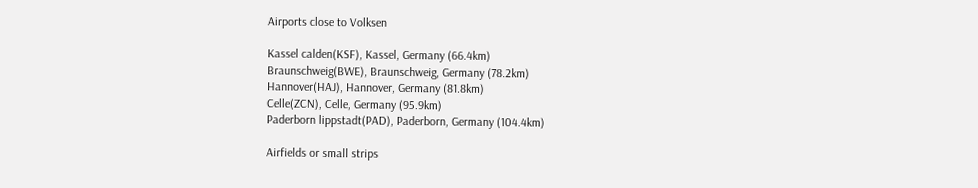Airports close to Volksen

Kassel calden(KSF), Kassel, Germany (66.4km)
Braunschweig(BWE), Braunschweig, Germany (78.2km)
Hannover(HAJ), Hannover, Germany (81.8km)
Celle(ZCN), Celle, Germany (95.9km)
Paderborn lippstadt(PAD), Paderborn, Germany (104.4km)

Airfields or small strips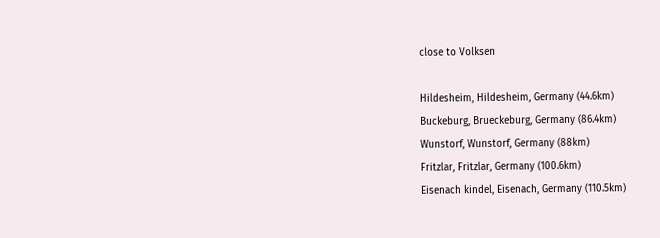close to Volksen

Hildesheim, Hildesheim, Germany (44.6km)
Buckeburg, Brueckeburg, Germany (86.4km)
Wunstorf, Wunstorf, Germany (88km)
Fritzlar, Fritzlar, Germany (100.6km)
Eisenach kindel, Eisenach, Germany (110.5km)